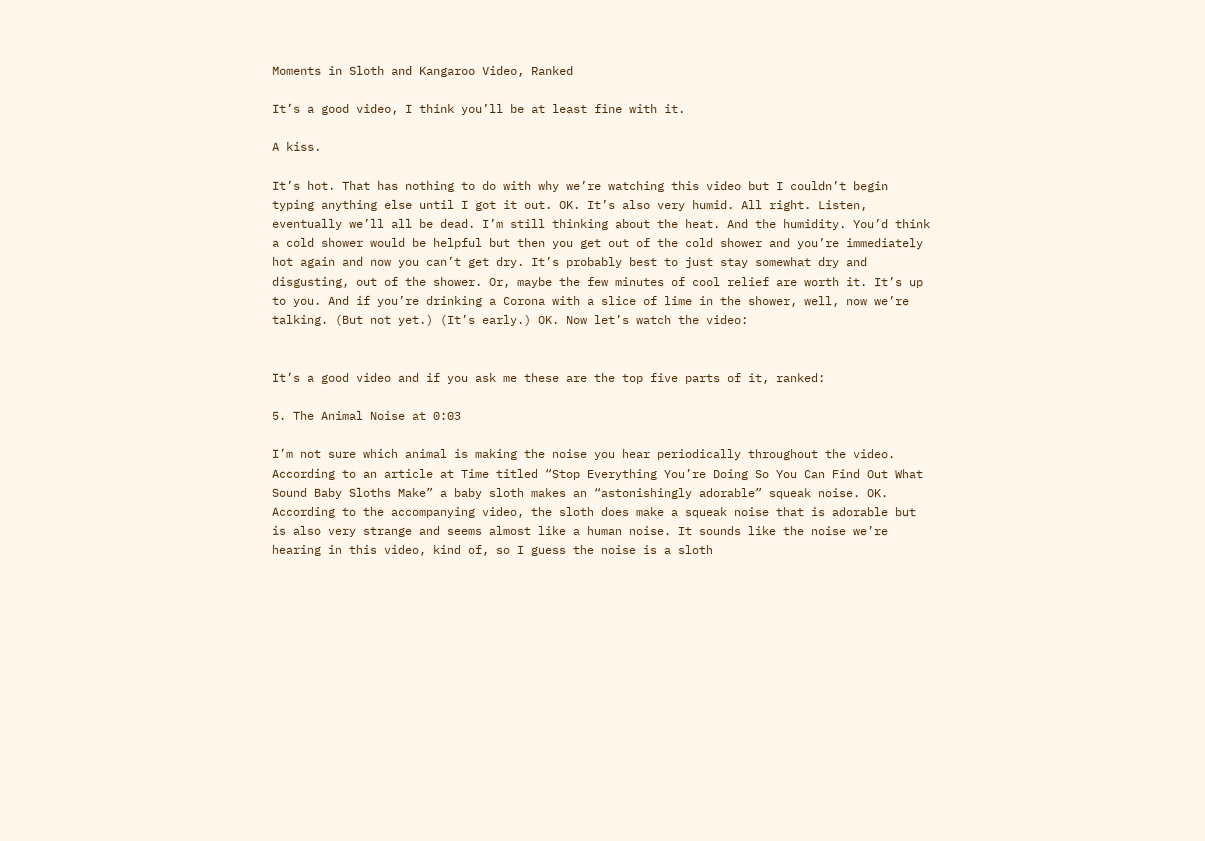Moments in Sloth and Kangaroo Video, Ranked

It’s a good video, I think you’ll be at least fine with it.

A kiss.

It’s hot. That has nothing to do with why we’re watching this video but I couldn’t begin typing anything else until I got it out. OK. It’s also very humid. All right. Listen, eventually we’ll all be dead. I’m still thinking about the heat. And the humidity. You’d think a cold shower would be helpful but then you get out of the cold shower and you’re immediately hot again and now you can’t get dry. It’s probably best to just stay somewhat dry and disgusting, out of the shower. Or, maybe the few minutes of cool relief are worth it. It’s up to you. And if you’re drinking a Corona with a slice of lime in the shower, well, now we’re talking. (But not yet.) (It’s early.) OK. Now let’s watch the video:


It’s a good video and if you ask me these are the top five parts of it, ranked:

5. The Animal Noise at 0:03

I’m not sure which animal is making the noise you hear periodically throughout the video. According to an article at Time titled “Stop Everything You’re Doing So You Can Find Out What Sound Baby Sloths Make” a baby sloth makes an “astonishingly adorable” squeak noise. OK. According to the accompanying video, the sloth does make a squeak noise that is adorable but is also very strange and seems almost like a human noise. It sounds like the noise we’re hearing in this video, kind of, so I guess the noise is a sloth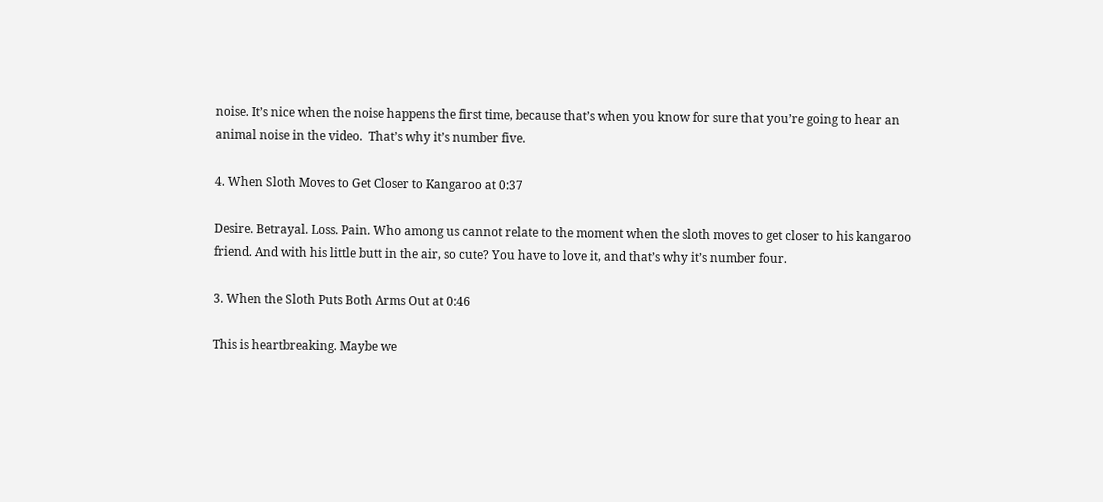noise. It’s nice when the noise happens the first time, because that’s when you know for sure that you’re going to hear an animal noise in the video.  That’s why it’s number five.

4. When Sloth Moves to Get Closer to Kangaroo at 0:37

Desire. Betrayal. Loss. Pain. Who among us cannot relate to the moment when the sloth moves to get closer to his kangaroo friend. And with his little butt in the air, so cute? You have to love it, and that’s why it’s number four.

3. When the Sloth Puts Both Arms Out at 0:46

This is heartbreaking. Maybe we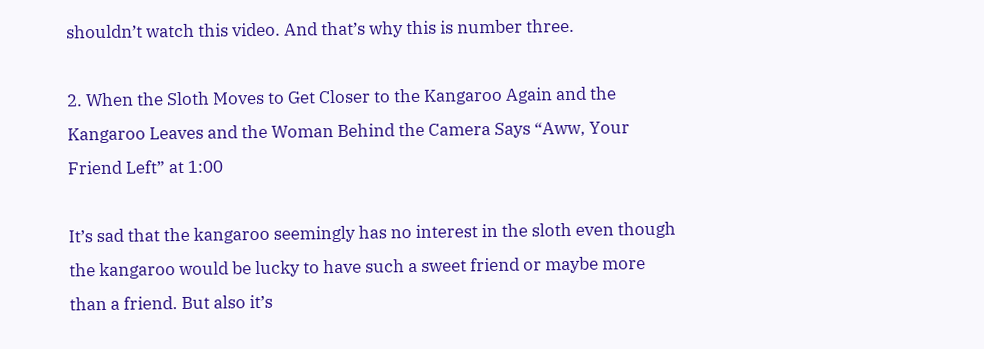shouldn’t watch this video. And that’s why this is number three.

2. When the Sloth Moves to Get Closer to the Kangaroo Again and the Kangaroo Leaves and the Woman Behind the Camera Says “Aww, Your Friend Left” at 1:00

It’s sad that the kangaroo seemingly has no interest in the sloth even though the kangaroo would be lucky to have such a sweet friend or maybe more than a friend. But also it’s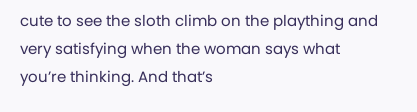cute to see the sloth climb on the plaything and very satisfying when the woman says what you’re thinking. And that’s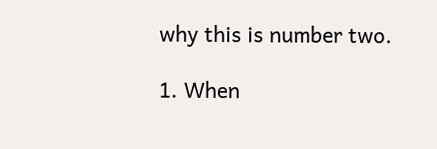why this is number two.

1. When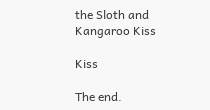the Sloth and Kangaroo Kiss

Kiss

The end.